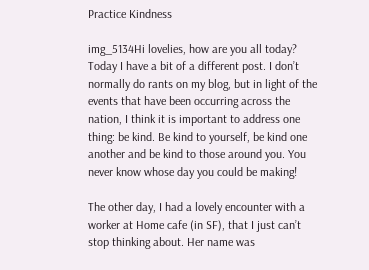Practice Kindness

img_5134Hi lovelies, how are you all today? Today I have a bit of a different post. I don’t normally do rants on my blog, but in light of the events that have been occurring across the nation, I think it is important to address one thing: be kind. Be kind to yourself, be kind one another and be kind to those around you. You never know whose day you could be making!

The other day, I had a lovely encounter with a worker at Home cafe (in SF), that I just can’t stop thinking about. Her name was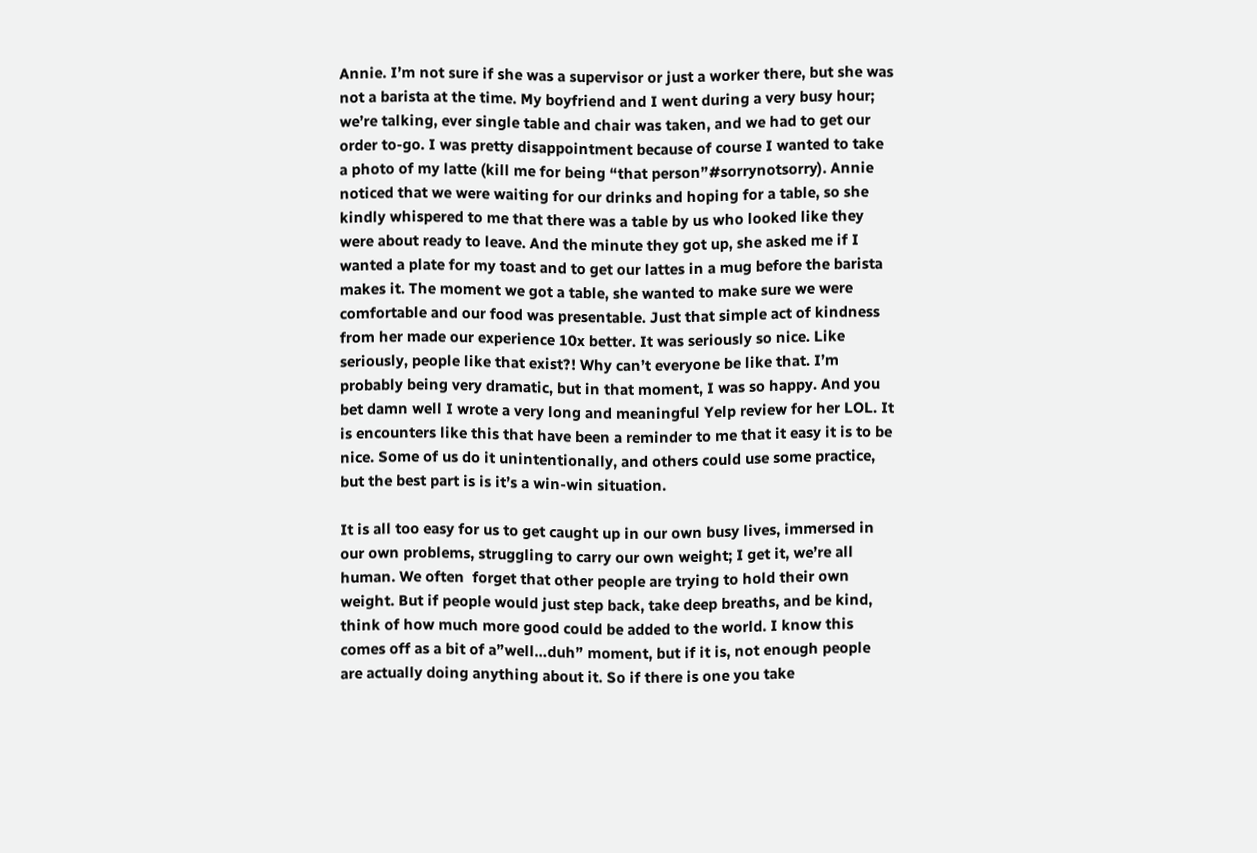Annie. I’m not sure if she was a supervisor or just a worker there, but she was not a barista at the time. My boyfriend and I went during a very busy hour; we’re talking, ever single table and chair was taken, and we had to get our order to-go. I was pretty disappointment because of course I wanted to take a photo of my latte (kill me for being “that person”#sorrynotsorry). Annie noticed that we were waiting for our drinks and hoping for a table, so she kindly whispered to me that there was a table by us who looked like they were about ready to leave. And the minute they got up, she asked me if I wanted a plate for my toast and to get our lattes in a mug before the barista makes it. The moment we got a table, she wanted to make sure we were comfortable and our food was presentable. Just that simple act of kindness from her made our experience 10x better. It was seriously so nice. Like seriously, people like that exist?! Why can’t everyone be like that. I’m probably being very dramatic, but in that moment, I was so happy. And you bet damn well I wrote a very long and meaningful Yelp review for her LOL. It is encounters like this that have been a reminder to me that it easy it is to be nice. Some of us do it unintentionally, and others could use some practice, but the best part is is it’s a win-win situation.

It is all too easy for us to get caught up in our own busy lives, immersed in our own problems, struggling to carry our own weight; I get it, we’re all human. We often  forget that other people are trying to hold their own weight. But if people would just step back, take deep breaths, and be kind, think of how much more good could be added to the world. I know this comes off as a bit of a”well…duh” moment, but if it is, not enough people are actually doing anything about it. So if there is one you take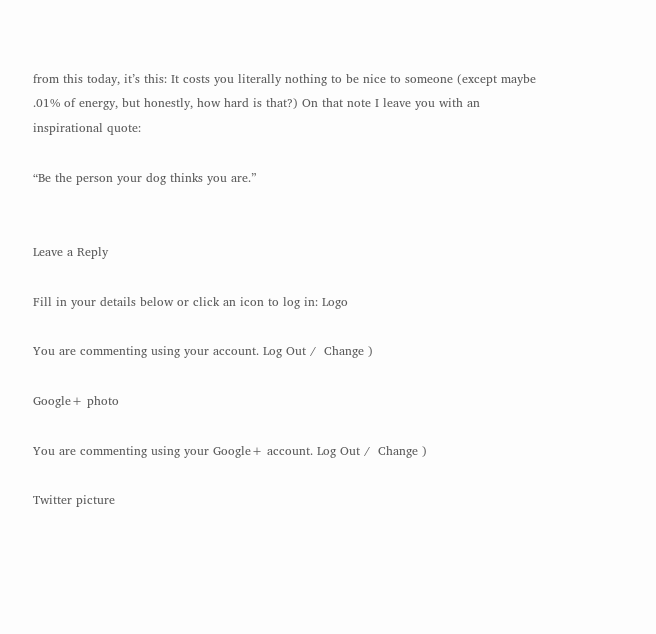from this today, it’s this: It costs you literally nothing to be nice to someone (except maybe .01% of energy, but honestly, how hard is that?) On that note I leave you with an inspirational quote:

“Be the person your dog thinks you are.”


Leave a Reply

Fill in your details below or click an icon to log in: Logo

You are commenting using your account. Log Out /  Change )

Google+ photo

You are commenting using your Google+ account. Log Out /  Change )

Twitter picture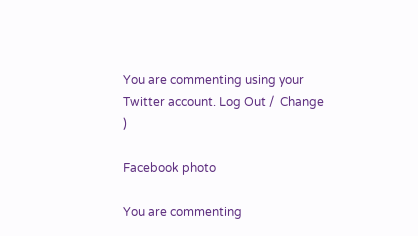You are commenting using your Twitter account. Log Out /  Change )

Facebook photo

You are commenting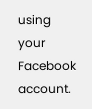using your Facebook account.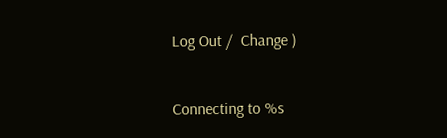Log Out /  Change )


Connecting to %s